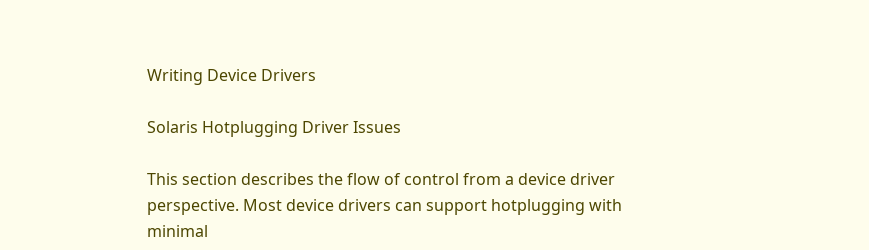Writing Device Drivers

Solaris Hotplugging Driver Issues

This section describes the flow of control from a device driver perspective. Most device drivers can support hotplugging with minimal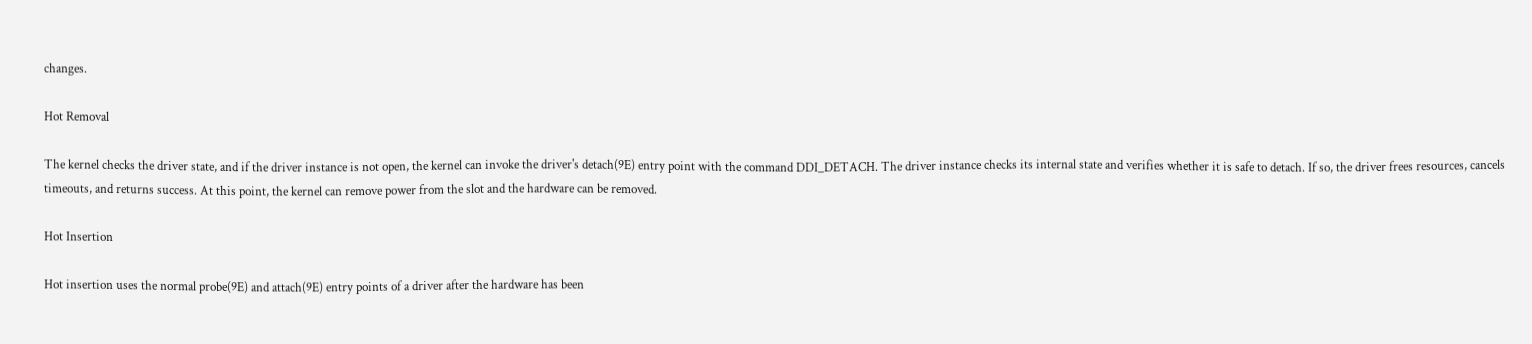changes.

Hot Removal

The kernel checks the driver state, and if the driver instance is not open, the kernel can invoke the driver's detach(9E) entry point with the command DDI_DETACH. The driver instance checks its internal state and verifies whether it is safe to detach. If so, the driver frees resources, cancels timeouts, and returns success. At this point, the kernel can remove power from the slot and the hardware can be removed.

Hot Insertion

Hot insertion uses the normal probe(9E) and attach(9E) entry points of a driver after the hardware has been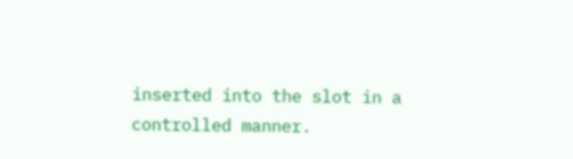inserted into the slot in a controlled manner.